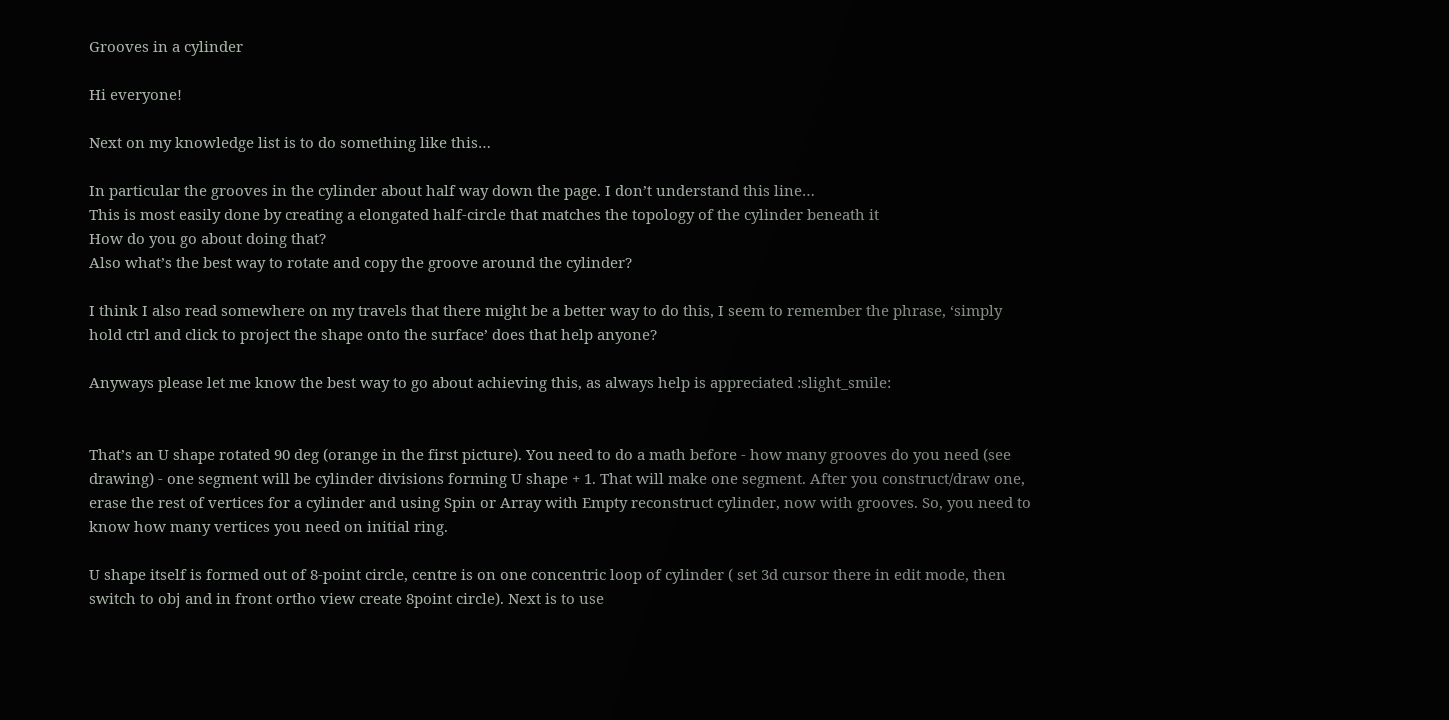Grooves in a cylinder

Hi everyone!

Next on my knowledge list is to do something like this…

In particular the grooves in the cylinder about half way down the page. I don’t understand this line…
This is most easily done by creating a elongated half-circle that matches the topology of the cylinder beneath it
How do you go about doing that?
Also what’s the best way to rotate and copy the groove around the cylinder?

I think I also read somewhere on my travels that there might be a better way to do this, I seem to remember the phrase, ‘simply hold ctrl and click to project the shape onto the surface’ does that help anyone?

Anyways please let me know the best way to go about achieving this, as always help is appreciated :slight_smile:


That’s an U shape rotated 90 deg (orange in the first picture). You need to do a math before - how many grooves do you need (see drawing) - one segment will be cylinder divisions forming U shape + 1. That will make one segment. After you construct/draw one, erase the rest of vertices for a cylinder and using Spin or Array with Empty reconstruct cylinder, now with grooves. So, you need to know how many vertices you need on initial ring.

U shape itself is formed out of 8-point circle, centre is on one concentric loop of cylinder ( set 3d cursor there in edit mode, then switch to obj and in front ortho view create 8point circle). Next is to use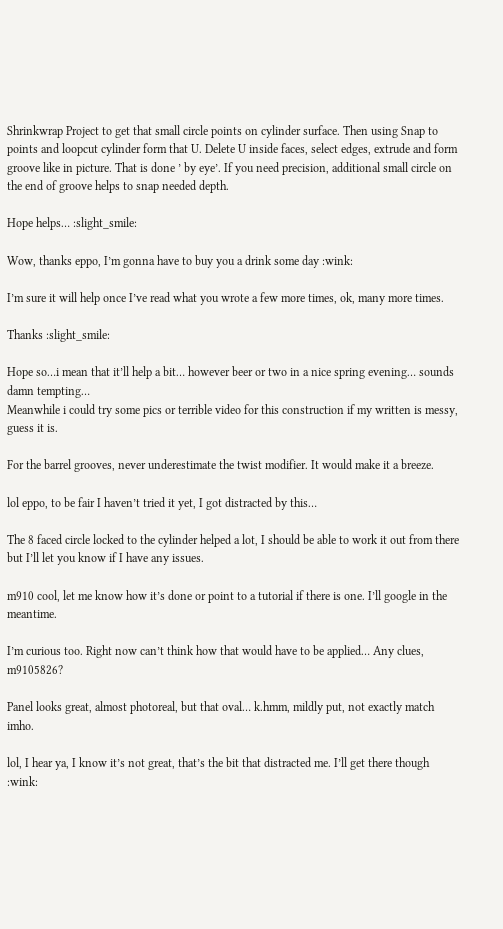Shrinkwrap Project to get that small circle points on cylinder surface. Then using Snap to points and loopcut cylinder form that U. Delete U inside faces, select edges, extrude and form groove like in picture. That is done ’ by eye’. If you need precision, additional small circle on the end of groove helps to snap needed depth.

Hope helps… :slight_smile:

Wow, thanks eppo, I’m gonna have to buy you a drink some day :wink:

I’m sure it will help once I’ve read what you wrote a few more times, ok, many more times.

Thanks :slight_smile:

Hope so…i mean that it’ll help a bit… however beer or two in a nice spring evening… sounds damn tempting…
Meanwhile i could try some pics or terrible video for this construction if my written is messy, guess it is.

For the barrel grooves, never underestimate the twist modifier. It would make it a breeze.

lol eppo, to be fair I haven’t tried it yet, I got distracted by this…

The 8 faced circle locked to the cylinder helped a lot, I should be able to work it out from there but I’ll let you know if I have any issues.

m910 cool, let me know how it’s done or point to a tutorial if there is one. I’ll google in the meantime.

I’m curious too. Right now can’t think how that would have to be applied… Any clues, m9105826?

Panel looks great, almost photoreal, but that oval… k.hmm, mildly put, not exactly match imho.

lol, I hear ya, I know it’s not great, that’s the bit that distracted me. I’ll get there though :wink: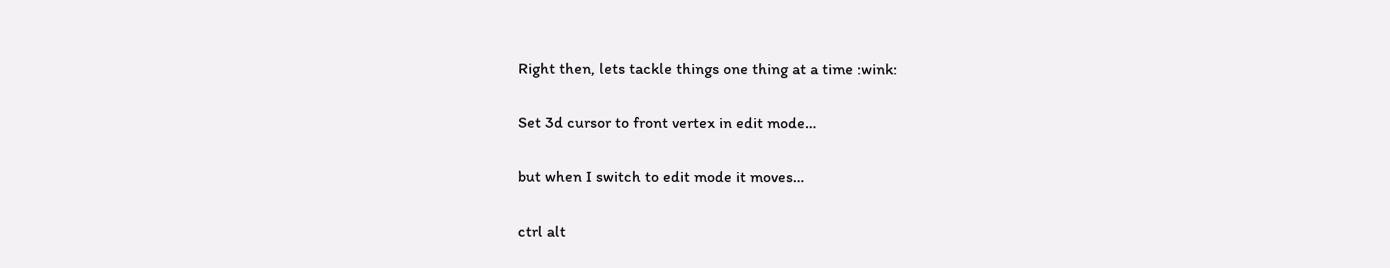Right then, lets tackle things one thing at a time :wink:

Set 3d cursor to front vertex in edit mode…

but when I switch to edit mode it moves…

ctrl alt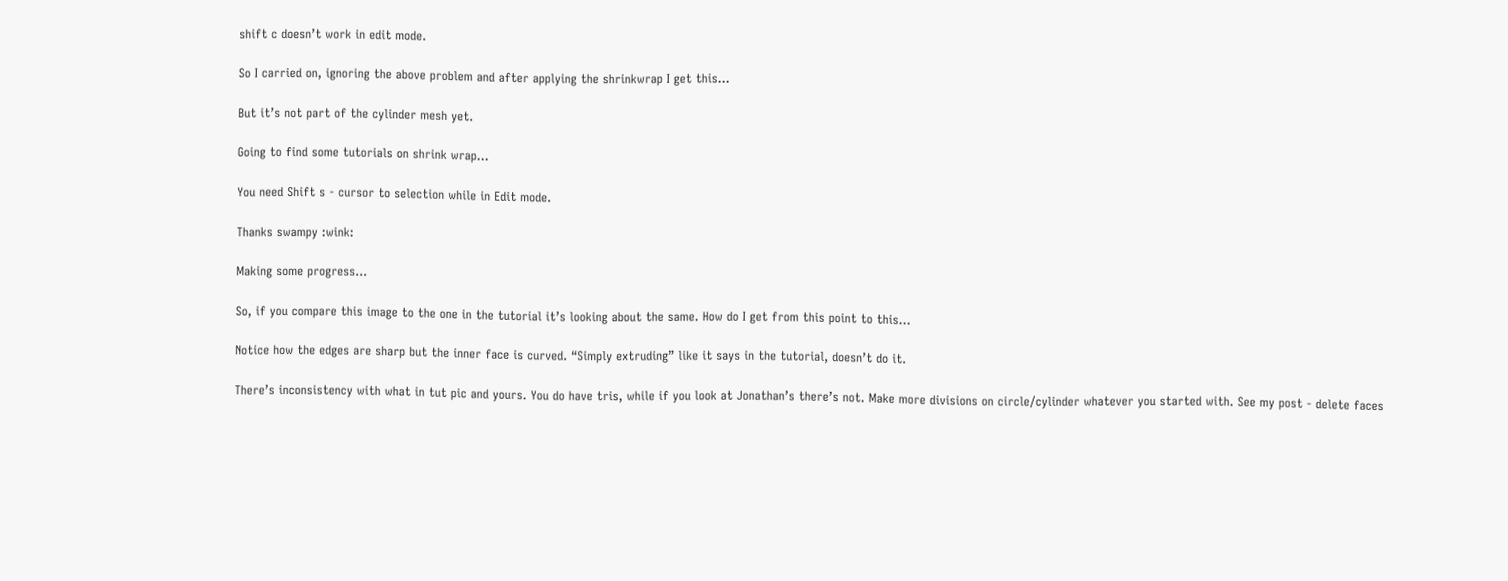shift c doesn’t work in edit mode.

So I carried on, ignoring the above problem and after applying the shrinkwrap I get this…

But it’s not part of the cylinder mesh yet.

Going to find some tutorials on shrink wrap…

You need Shift s - cursor to selection while in Edit mode.

Thanks swampy :wink:

Making some progress…

So, if you compare this image to the one in the tutorial it’s looking about the same. How do I get from this point to this…

Notice how the edges are sharp but the inner face is curved. “Simply extruding” like it says in the tutorial, doesn’t do it.

There’s inconsistency with what in tut pic and yours. You do have tris, while if you look at Jonathan’s there’s not. Make more divisions on circle/cylinder whatever you started with. See my post - delete faces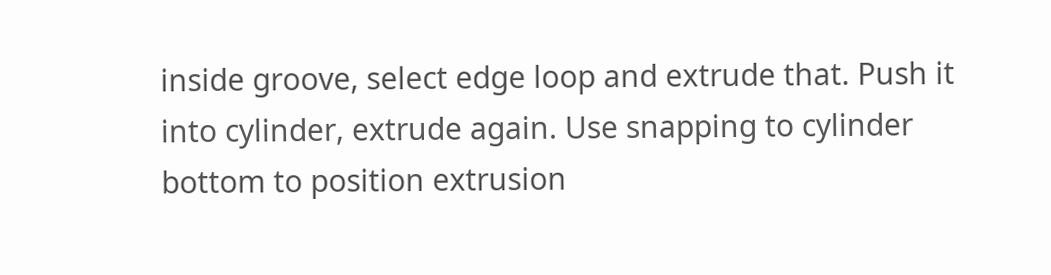inside groove, select edge loop and extrude that. Push it into cylinder, extrude again. Use snapping to cylinder bottom to position extrusion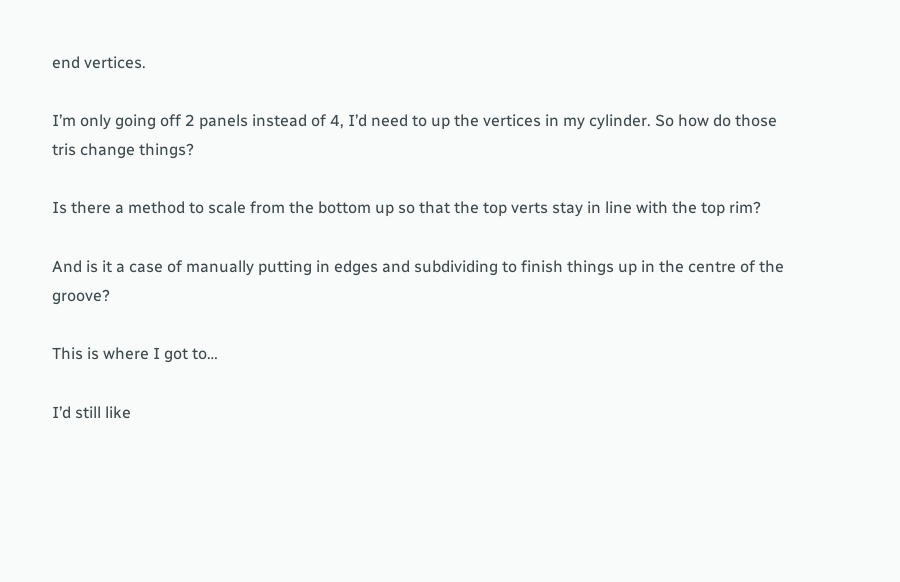end vertices.

I’m only going off 2 panels instead of 4, I’d need to up the vertices in my cylinder. So how do those tris change things?

Is there a method to scale from the bottom up so that the top verts stay in line with the top rim?

And is it a case of manually putting in edges and subdividing to finish things up in the centre of the groove?

This is where I got to…

I’d still like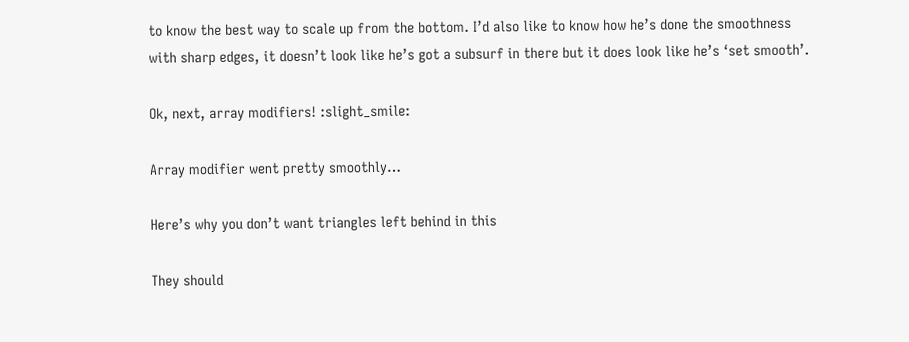to know the best way to scale up from the bottom. I’d also like to know how he’s done the smoothness with sharp edges, it doesn’t look like he’s got a subsurf in there but it does look like he’s ‘set smooth’.

Ok, next, array modifiers! :slight_smile:

Array modifier went pretty smoothly…

Here’s why you don’t want triangles left behind in this

They should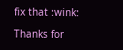fix that :wink:

Thanks for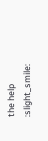the help :slight_smile: